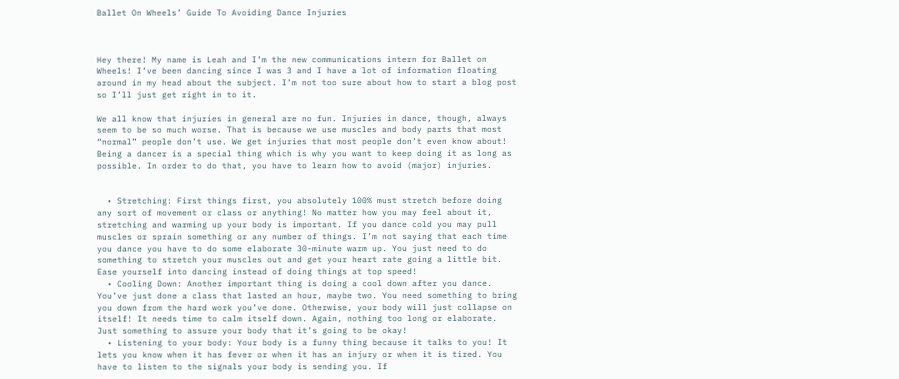Ballet On Wheels’ Guide To Avoiding Dance Injuries



Hey there! My name is Leah and I’m the new communications intern for Ballet on Wheels! I’ve been dancing since I was 3 and I have a lot of information floating around in my head about the subject. I’m not too sure about how to start a blog post so I’ll just get right in to it.

We all know that injuries in general are no fun. Injuries in dance, though, always seem to be so much worse. That is because we use muscles and body parts that most “normal” people don’t use. We get injuries that most people don’t even know about! Being a dancer is a special thing which is why you want to keep doing it as long as possible. In order to do that, you have to learn how to avoid (major) injuries.


  • Stretching: First things first, you absolutely 100% must stretch before doing any sort of movement or class or anything! No matter how you may feel about it, stretching and warming up your body is important. If you dance cold you may pull muscles or sprain something or any number of things. I’m not saying that each time you dance you have to do some elaborate 30-minute warm up. You just need to do something to stretch your muscles out and get your heart rate going a little bit. Ease yourself into dancing instead of doing things at top speed!
  • Cooling Down: Another important thing is doing a cool down after you dance. You’ve just done a class that lasted an hour, maybe two. You need something to bring you down from the hard work you’ve done. Otherwise, your body will just collapse on itself! It needs time to calm itself down. Again, nothing too long or elaborate. Just something to assure your body that it’s going to be okay!
  • Listening to your body: Your body is a funny thing because it talks to you! It lets you know when it has fever or when it has an injury or when it is tired. You have to listen to the signals your body is sending you. If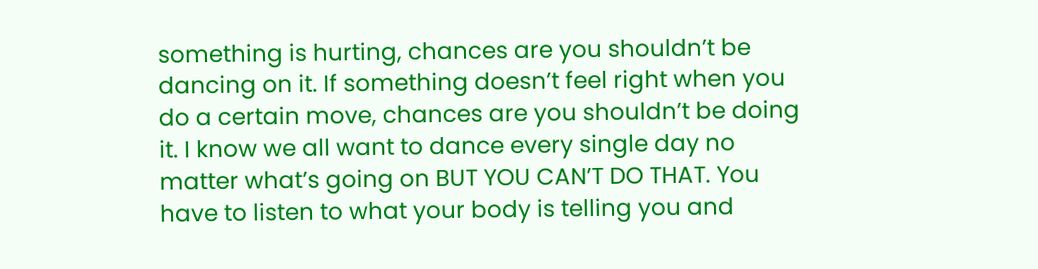something is hurting, chances are you shouldn’t be dancing on it. If something doesn’t feel right when you do a certain move, chances are you shouldn’t be doing it. I know we all want to dance every single day no matter what’s going on BUT YOU CAN’T DO THAT. You have to listen to what your body is telling you and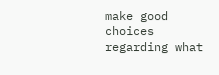make good choices regarding what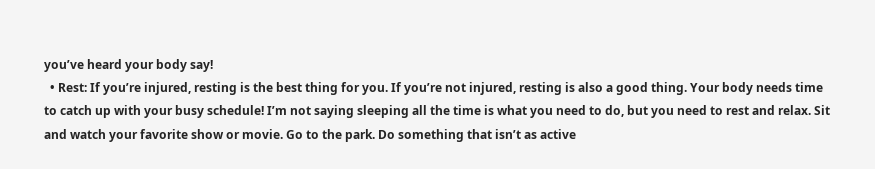you’ve heard your body say!
  • Rest: If you’re injured, resting is the best thing for you. If you’re not injured, resting is also a good thing. Your body needs time to catch up with your busy schedule! I’m not saying sleeping all the time is what you need to do, but you need to rest and relax. Sit and watch your favorite show or movie. Go to the park. Do something that isn’t as active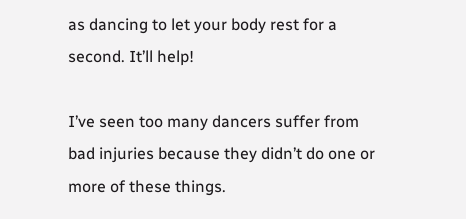as dancing to let your body rest for a second. It’ll help!

I’ve seen too many dancers suffer from bad injuries because they didn’t do one or more of these things.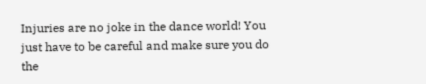Injuries are no joke in the dance world! You just have to be careful and make sure you do the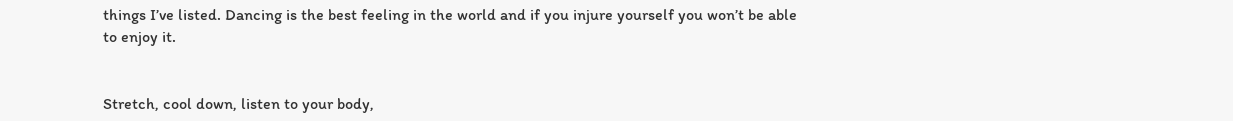things I’ve listed. Dancing is the best feeling in the world and if you injure yourself you won’t be able to enjoy it.


Stretch, cool down, listen to your body,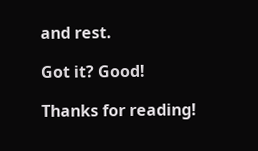and rest.

Got it? Good!

Thanks for reading!